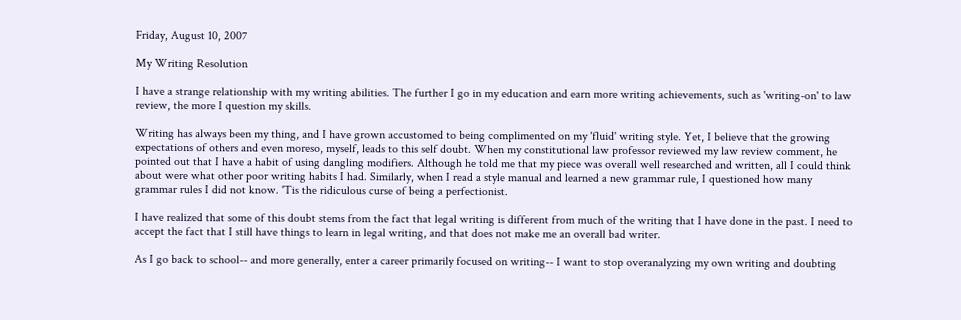Friday, August 10, 2007

My Writing Resolution

I have a strange relationship with my writing abilities. The further I go in my education and earn more writing achievements, such as 'writing-on' to law review, the more I question my skills.

Writing has always been my thing, and I have grown accustomed to being complimented on my 'fluid' writing style. Yet, I believe that the growing expectations of others and even moreso, myself, leads to this self doubt. When my constitutional law professor reviewed my law review comment, he pointed out that I have a habit of using dangling modifiers. Although he told me that my piece was overall well researched and written, all I could think about were what other poor writing habits I had. Similarly, when I read a style manual and learned a new grammar rule, I questioned how many grammar rules I did not know. 'Tis the ridiculous curse of being a perfectionist.

I have realized that some of this doubt stems from the fact that legal writing is different from much of the writing that I have done in the past. I need to accept the fact that I still have things to learn in legal writing, and that does not make me an overall bad writer.

As I go back to school-- and more generally, enter a career primarily focused on writing-- I want to stop overanalyzing my own writing and doubting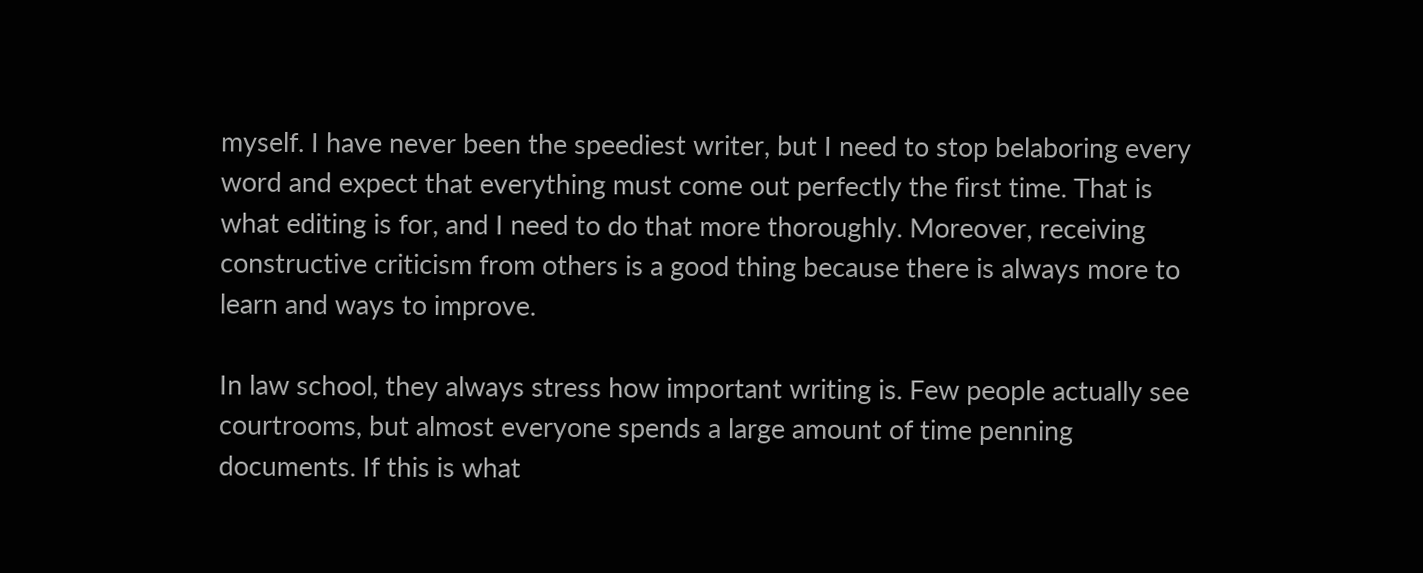myself. I have never been the speediest writer, but I need to stop belaboring every word and expect that everything must come out perfectly the first time. That is what editing is for, and I need to do that more thoroughly. Moreover, receiving constructive criticism from others is a good thing because there is always more to learn and ways to improve.

In law school, they always stress how important writing is. Few people actually see courtrooms, but almost everyone spends a large amount of time penning documents. If this is what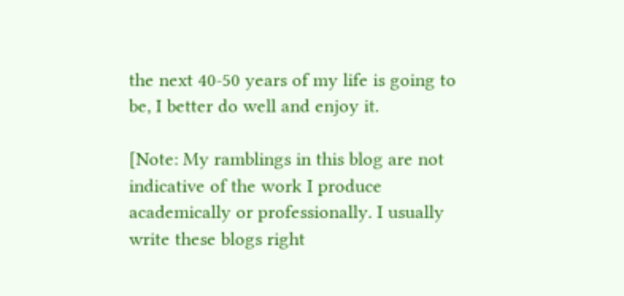the next 40-50 years of my life is going to be, I better do well and enjoy it.

[Note: My ramblings in this blog are not indicative of the work I produce academically or professionally. I usually write these blogs right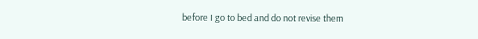before I go to bed and do not revise them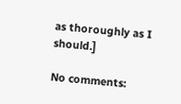as thoroughly as I should.]

No comments: